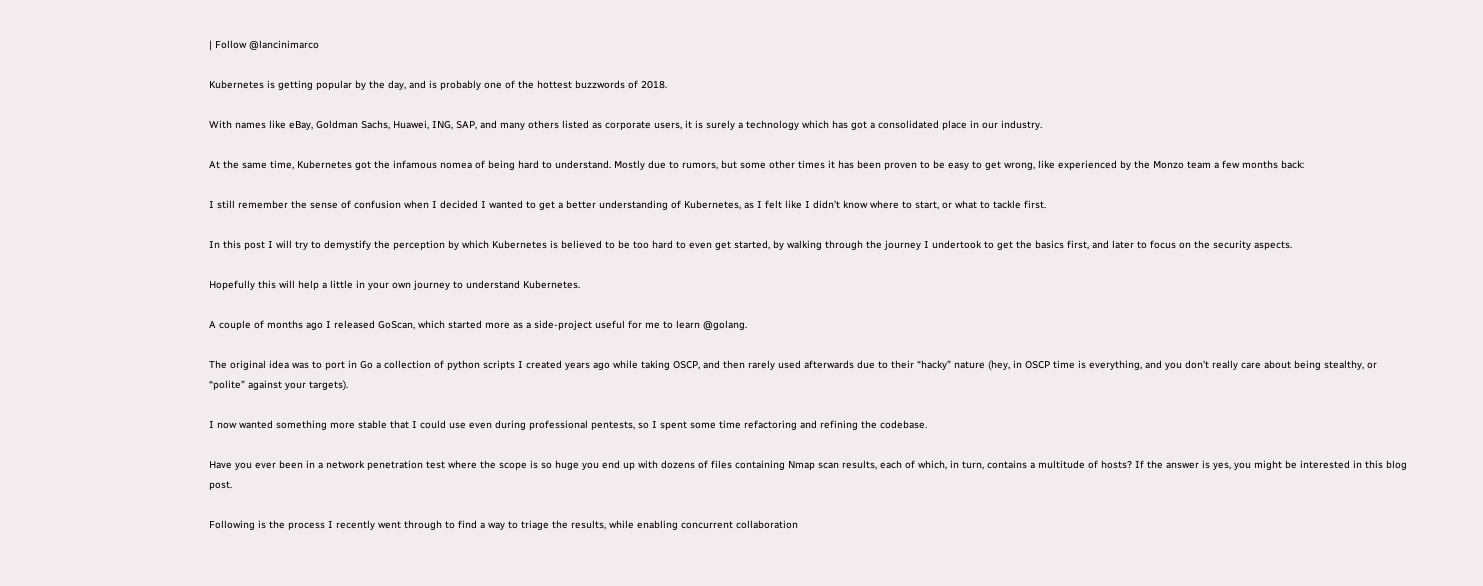| Follow @lancinimarco

Kubernetes is getting popular by the day, and is probably one of the hottest buzzwords of 2018.

With names like eBay, Goldman Sachs, Huawei, ING, SAP, and many others listed as corporate users, it is surely a technology which has got a consolidated place in our industry.

At the same time, Kubernetes got the infamous nomea of being hard to understand. Mostly due to rumors, but some other times it has been proven to be easy to get wrong, like experienced by the Monzo team a few months back:

I still remember the sense of confusion when I decided I wanted to get a better understanding of Kubernetes, as I felt like I didn’t know where to start, or what to tackle first.

In this post I will try to demystify the perception by which Kubernetes is believed to be too hard to even get started, by walking through the journey I undertook to get the basics first, and later to focus on the security aspects.

Hopefully this will help a little in your own journey to understand Kubernetes.

A couple of months ago I released GoScan, which started more as a side-project useful for me to learn @golang.

The original idea was to port in Go a collection of python scripts I created years ago while taking OSCP, and then rarely used afterwards due to their “hacky” nature (hey, in OSCP time is everything, and you don’t really care about being stealthy, or “polite” against your targets).

I now wanted something more stable that I could use even during professional pentests, so I spent some time refactoring and refining the codebase.

Have you ever been in a network penetration test where the scope is so huge you end up with dozens of files containing Nmap scan results, each of which, in turn, contains a multitude of hosts? If the answer is yes, you might be interested in this blog post.

Following is the process I recently went through to find a way to triage the results, while enabling concurrent collaboration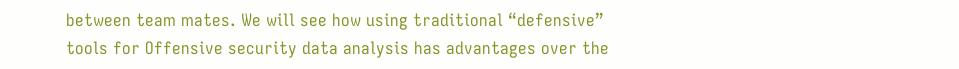between team mates. We will see how using traditional “defensive” tools for Offensive security data analysis has advantages over the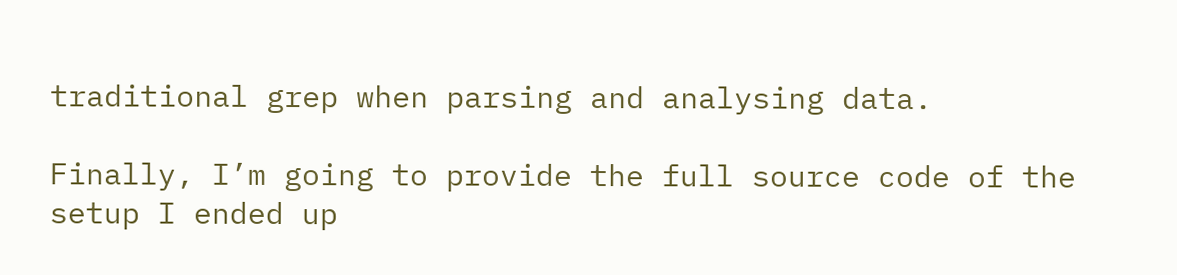traditional grep when parsing and analysing data.

Finally, I’m going to provide the full source code of the setup I ended up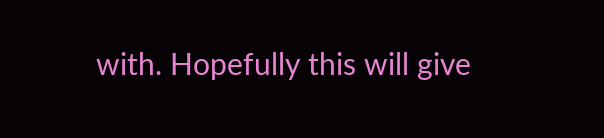with. Hopefully this will give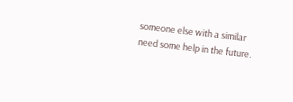someone else with a similar need some help in the future.